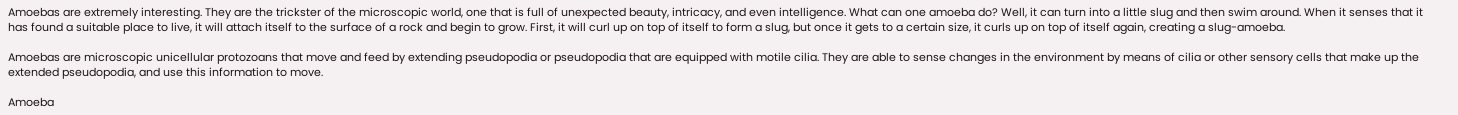Amoebas are extremely interesting. They are the trickster of the microscopic world, one that is full of unexpected beauty, intricacy, and even intelligence. What can one amoeba do? Well, it can turn into a little slug and then swim around. When it senses that it has found a suitable place to live, it will attach itself to the surface of a rock and begin to grow. First, it will curl up on top of itself to form a slug, but once it gets to a certain size, it curls up on top of itself again, creating a slug-amoeba.

Amoebas are microscopic unicellular protozoans that move and feed by extending pseudopodia or pseudopodia that are equipped with motile cilia. They are able to sense changes in the environment by means of cilia or other sensory cells that make up the extended pseudopodia, and use this information to move.

Amoeba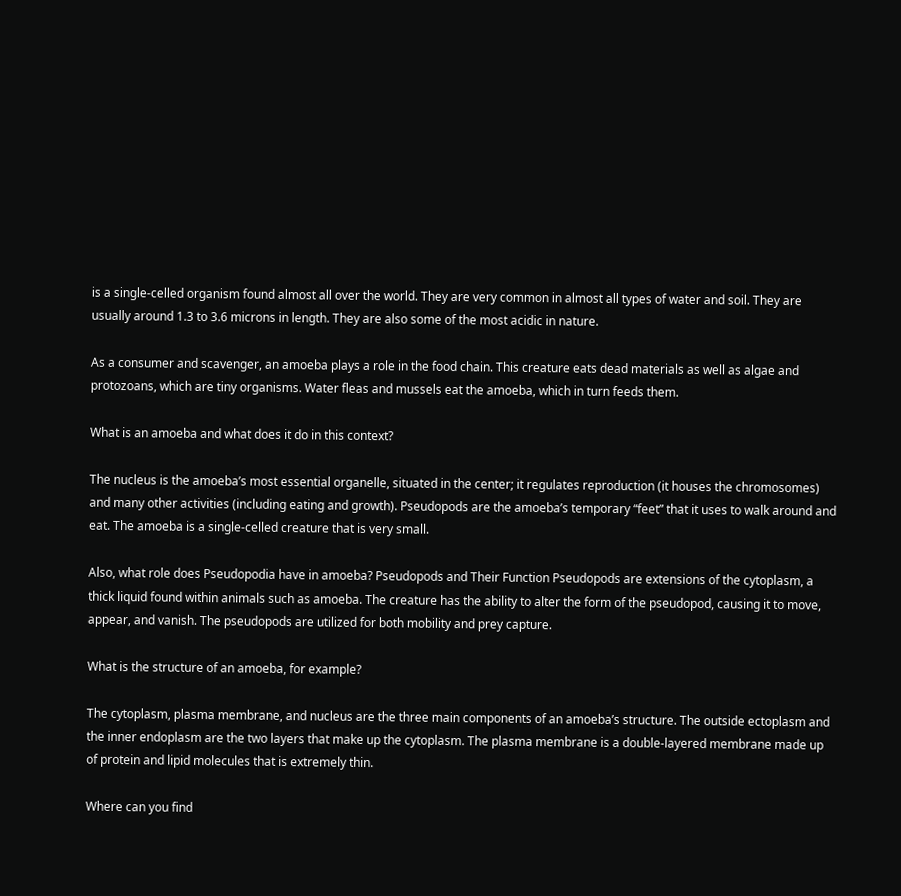is a single-celled organism found almost all over the world. They are very common in almost all types of water and soil. They are usually around 1.3 to 3.6 microns in length. They are also some of the most acidic in nature.

As a consumer and scavenger, an amoeba plays a role in the food chain. This creature eats dead materials as well as algae and protozoans, which are tiny organisms. Water fleas and mussels eat the amoeba, which in turn feeds them.

What is an amoeba and what does it do in this context?

The nucleus is the amoeba’s most essential organelle, situated in the center; it regulates reproduction (it houses the chromosomes) and many other activities (including eating and growth). Pseudopods are the amoeba’s temporary “feet” that it uses to walk around and eat. The amoeba is a single-celled creature that is very small.

Also, what role does Pseudopodia have in amoeba? Pseudopods and Their Function Pseudopods are extensions of the cytoplasm, a thick liquid found within animals such as amoeba. The creature has the ability to alter the form of the pseudopod, causing it to move, appear, and vanish. The pseudopods are utilized for both mobility and prey capture.

What is the structure of an amoeba, for example?

The cytoplasm, plasma membrane, and nucleus are the three main components of an amoeba’s structure. The outside ectoplasm and the inner endoplasm are the two layers that make up the cytoplasm. The plasma membrane is a double-layered membrane made up of protein and lipid molecules that is extremely thin.

Where can you find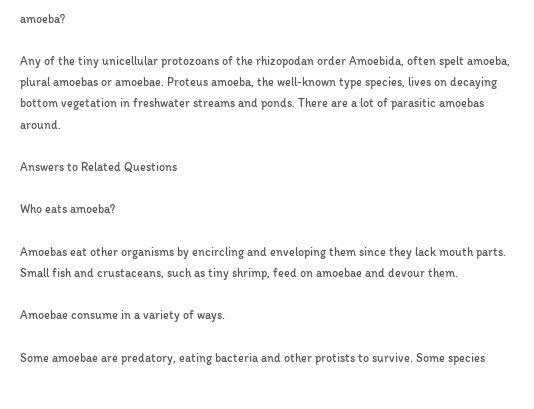amoeba?

Any of the tiny unicellular protozoans of the rhizopodan order Amoebida, often spelt amoeba, plural amoebas or amoebae. Proteus amoeba, the well-known type species, lives on decaying bottom vegetation in freshwater streams and ponds. There are a lot of parasitic amoebas around.

Answers to Related Questions

Who eats amoeba?

Amoebas eat other organisms by encircling and enveloping them since they lack mouth parts. Small fish and crustaceans, such as tiny shrimp, feed on amoebae and devour them.

Amoebae consume in a variety of ways.

Some amoebae are predatory, eating bacteria and other protists to survive. Some species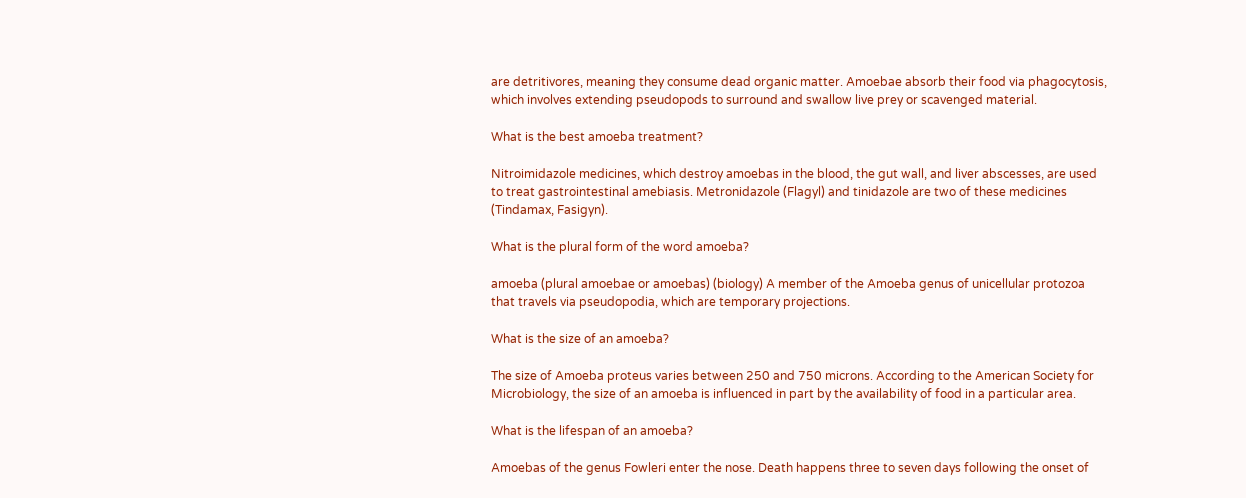are detritivores, meaning they consume dead organic matter. Amoebae absorb their food via phagocytosis, which involves extending pseudopods to surround and swallow live prey or scavenged material.

What is the best amoeba treatment?

Nitroimidazole medicines, which destroy amoebas in the blood, the gut wall, and liver abscesses, are used to treat gastrointestinal amebiasis. Metronidazole (Flagyl) and tinidazole are two of these medicines (Tindamax, Fasigyn).

What is the plural form of the word amoeba?

amoeba (plural amoebae or amoebas) (biology) A member of the Amoeba genus of unicellular protozoa that travels via pseudopodia, which are temporary projections.

What is the size of an amoeba?

The size of Amoeba proteus varies between 250 and 750 microns. According to the American Society for Microbiology, the size of an amoeba is influenced in part by the availability of food in a particular area.

What is the lifespan of an amoeba?

Amoebas of the genus Fowleri enter the nose. Death happens three to seven days following the onset of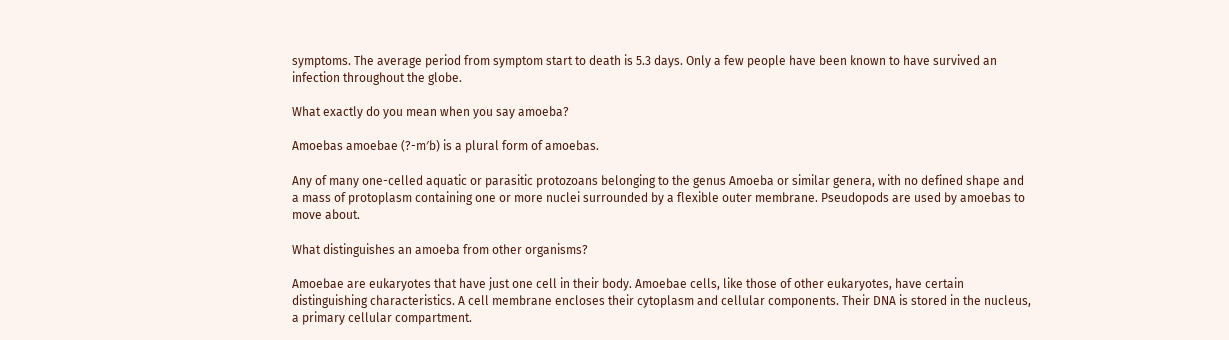symptoms. The average period from symptom start to death is 5.3 days. Only a few people have been known to have survived an infection throughout the globe.

What exactly do you mean when you say amoeba?

Amoebas amoebae (?-m′b) is a plural form of amoebas.

Any of many one-celled aquatic or parasitic protozoans belonging to the genus Amoeba or similar genera, with no defined shape and a mass of protoplasm containing one or more nuclei surrounded by a flexible outer membrane. Pseudopods are used by amoebas to move about.

What distinguishes an amoeba from other organisms?

Amoebae are eukaryotes that have just one cell in their body. Amoebae cells, like those of other eukaryotes, have certain distinguishing characteristics. A cell membrane encloses their cytoplasm and cellular components. Their DNA is stored in the nucleus, a primary cellular compartment.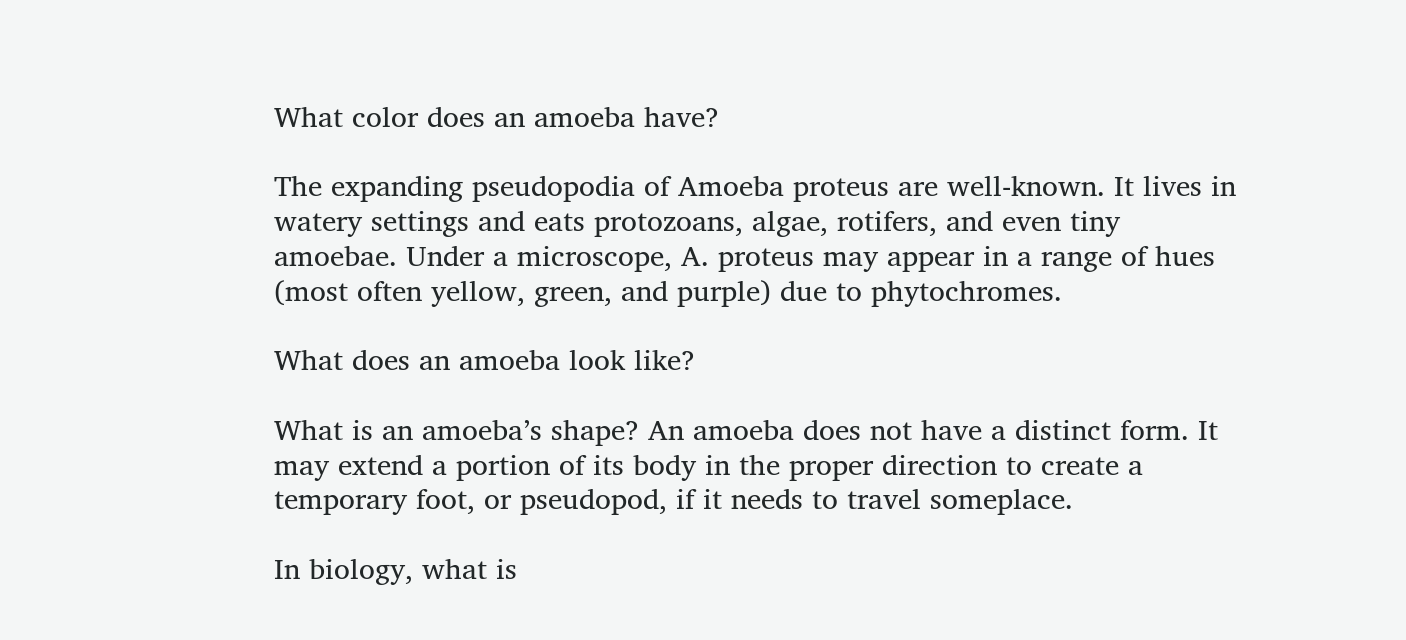What color does an amoeba have?

The expanding pseudopodia of Amoeba proteus are well-known. It lives in watery settings and eats protozoans, algae, rotifers, and even tiny amoebae. Under a microscope, A. proteus may appear in a range of hues (most often yellow, green, and purple) due to phytochromes.

What does an amoeba look like?

What is an amoeba’s shape? An amoeba does not have a distinct form. It may extend a portion of its body in the proper direction to create a temporary foot, or pseudopod, if it needs to travel someplace.

In biology, what is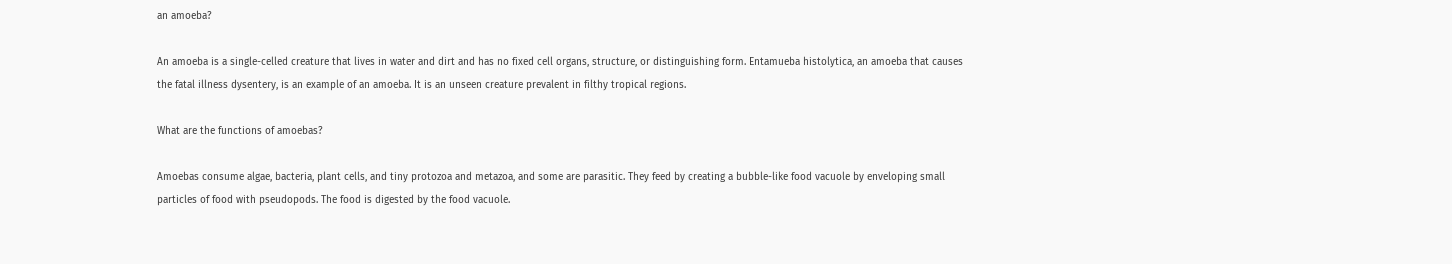an amoeba?

An amoeba is a single-celled creature that lives in water and dirt and has no fixed cell organs, structure, or distinguishing form. Entamueba histolytica, an amoeba that causes the fatal illness dysentery, is an example of an amoeba. It is an unseen creature prevalent in filthy tropical regions.

What are the functions of amoebas?

Amoebas consume algae, bacteria, plant cells, and tiny protozoa and metazoa, and some are parasitic. They feed by creating a bubble-like food vacuole by enveloping small particles of food with pseudopods. The food is digested by the food vacuole.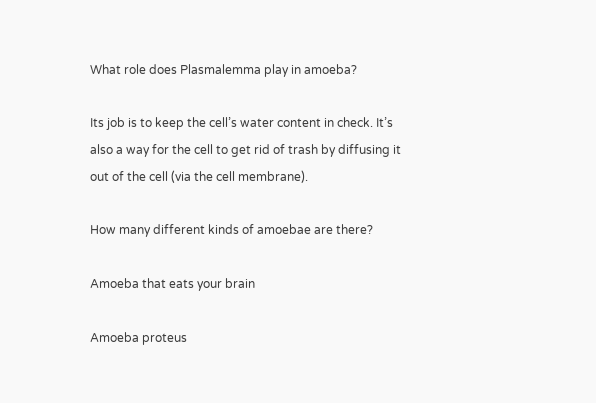What role does Plasmalemma play in amoeba?

Its job is to keep the cell’s water content in check. It’s also a way for the cell to get rid of trash by diffusing it out of the cell (via the cell membrane).

How many different kinds of amoebae are there?

Amoeba that eats your brain

Amoeba proteus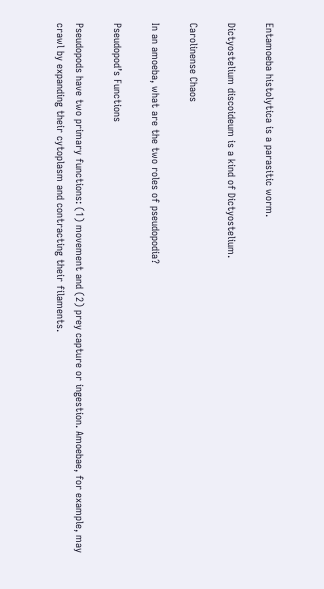Entamoeba histolytica is a parasitic worm.

Dictyostelium discoideum is a kind of Dictyostelium.

Carolinense Chaos

In an amoeba, what are the two roles of pseudopodia?

Pseudopod’s Functions

Pseudopods have two primary functions: (1) movement and (2) prey capture or ingestion. Amoebae, for example, may crawl by expanding their cytoplasm and contracting their filaments.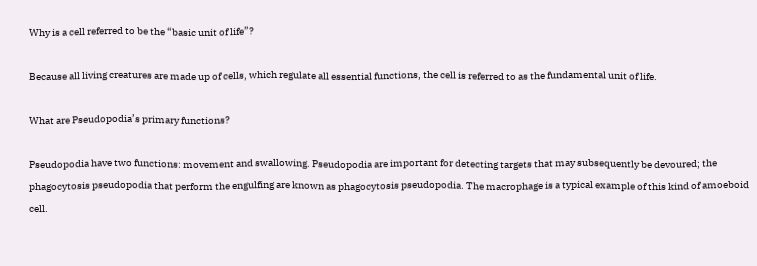Why is a cell referred to be the “basic unit of life”?

Because all living creatures are made up of cells, which regulate all essential functions, the cell is referred to as the fundamental unit of life.

What are Pseudopodia’s primary functions?

Pseudopodia have two functions: movement and swallowing. Pseudopodia are important for detecting targets that may subsequently be devoured; the phagocytosis pseudopodia that perform the engulfing are known as phagocytosis pseudopodia. The macrophage is a typical example of this kind of amoeboid cell.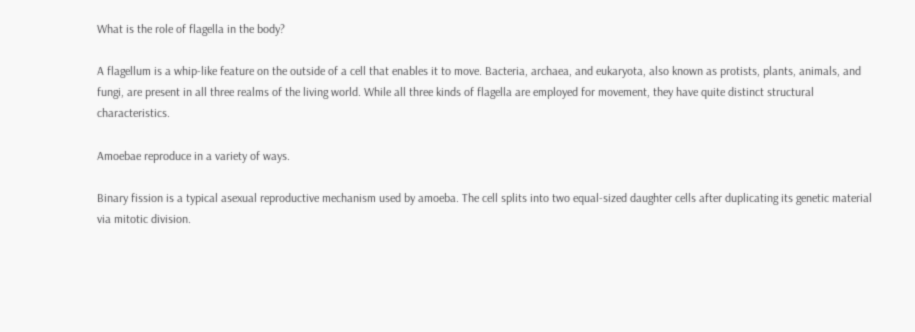What is the role of flagella in the body?

A flagellum is a whip-like feature on the outside of a cell that enables it to move. Bacteria, archaea, and eukaryota, also known as protists, plants, animals, and fungi, are present in all three realms of the living world. While all three kinds of flagella are employed for movement, they have quite distinct structural characteristics.

Amoebae reproduce in a variety of ways.

Binary fission is a typical asexual reproductive mechanism used by amoeba. The cell splits into two equal-sized daughter cells after duplicating its genetic material via mitotic division.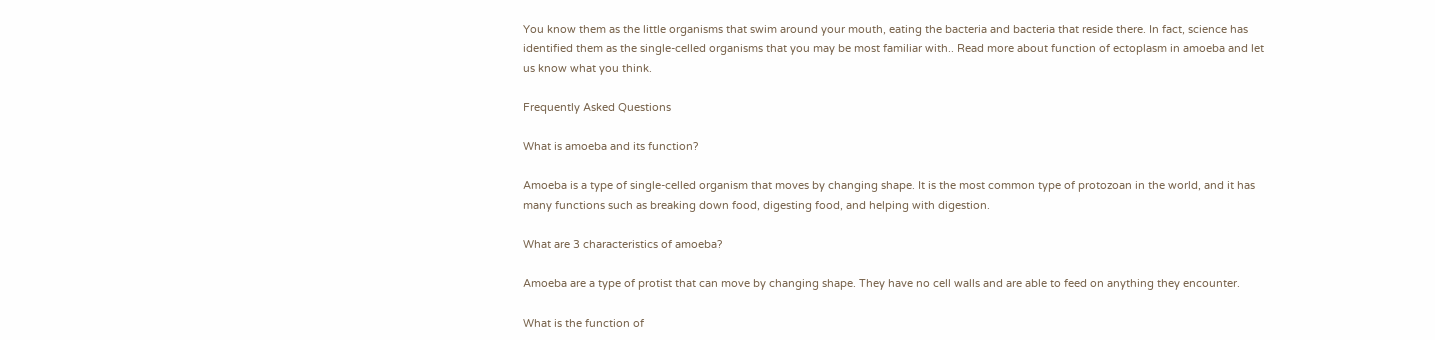You know them as the little organisms that swim around your mouth, eating the bacteria and bacteria that reside there. In fact, science has identified them as the single-celled organisms that you may be most familiar with.. Read more about function of ectoplasm in amoeba and let us know what you think.

Frequently Asked Questions

What is amoeba and its function?

Amoeba is a type of single-celled organism that moves by changing shape. It is the most common type of protozoan in the world, and it has many functions such as breaking down food, digesting food, and helping with digestion.

What are 3 characteristics of amoeba?

Amoeba are a type of protist that can move by changing shape. They have no cell walls and are able to feed on anything they encounter.

What is the function of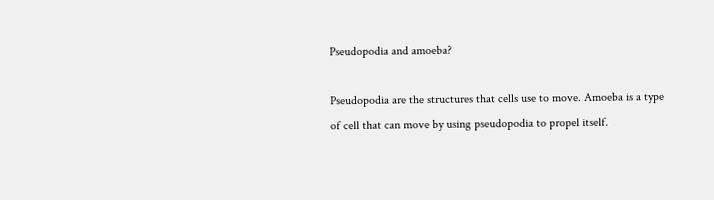Pseudopodia and amoeba?

Pseudopodia are the structures that cells use to move. Amoeba is a type of cell that can move by using pseudopodia to propel itself.